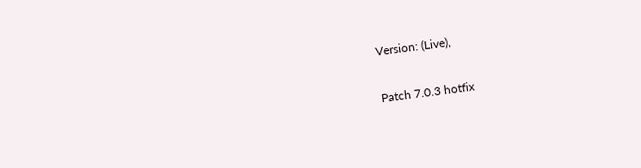Version: (Live),

Patch 7.0.3 hotfix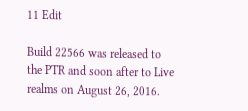11 Edit

Build 22566 was released to the PTR and soon after to Live realms on August 26, 2016.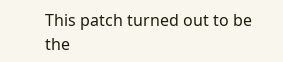This patch turned out to be the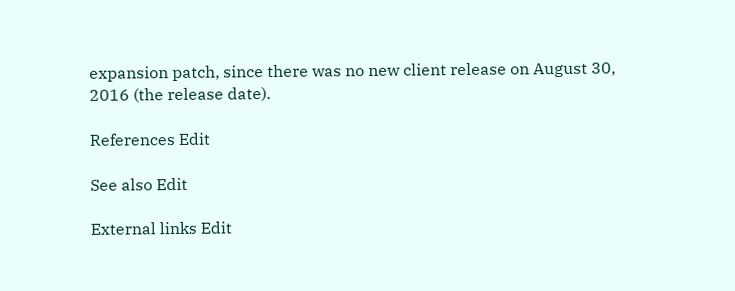expansion patch, since there was no new client release on August 30, 2016 (the release date).

References Edit

See also Edit

External links Edit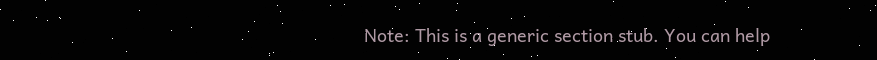Note: This is a generic section stub. You can help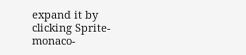expand it by clicking Sprite-monaco-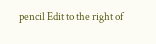pencil Edit to the right of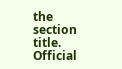the section title.
Official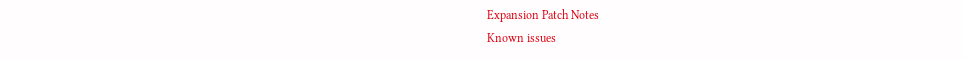Expansion Patch Notes
Known issues